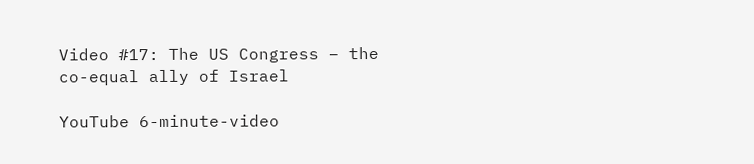Video #17: The US Congress – the co-equal ally of Israel

YouTube 6-minute-video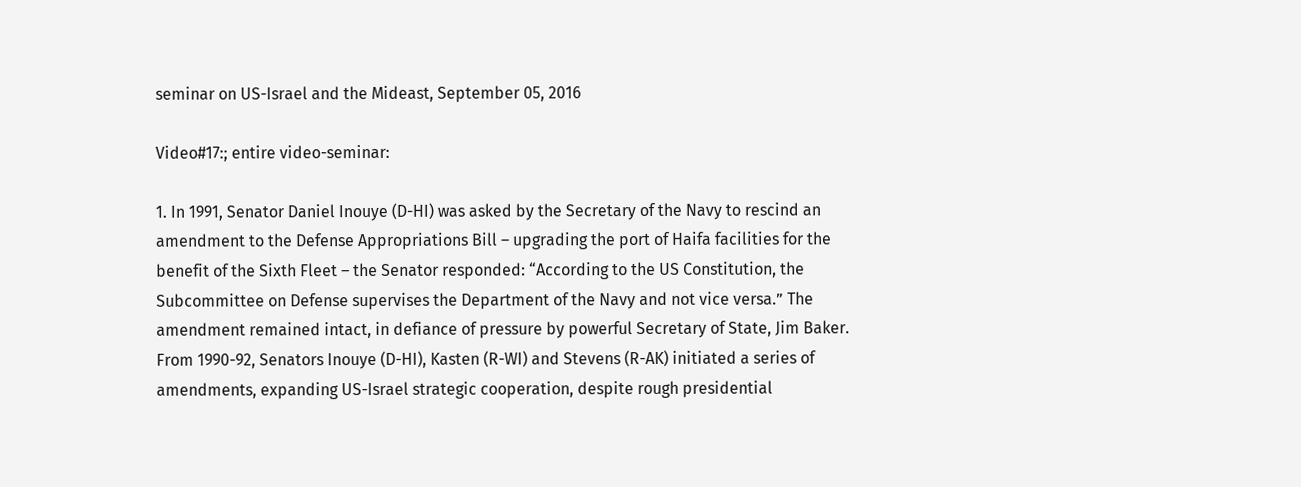seminar on US-Israel and the Mideast, September 05, 2016

Video#17:; entire video-seminar:

1. In 1991, Senator Daniel Inouye (D-HI) was asked by the Secretary of the Navy to rescind an amendment to the Defense Appropriations Bill – upgrading the port of Haifa facilities for the benefit of the Sixth Fleet – the Senator responded: “According to the US Constitution, the Subcommittee on Defense supervises the Department of the Navy and not vice versa.” The amendment remained intact, in defiance of pressure by powerful Secretary of State, Jim Baker.  From 1990-92, Senators Inouye (D-HI), Kasten (R-WI) and Stevens (R-AK) initiated a series of amendments, expanding US-Israel strategic cooperation, despite rough presidential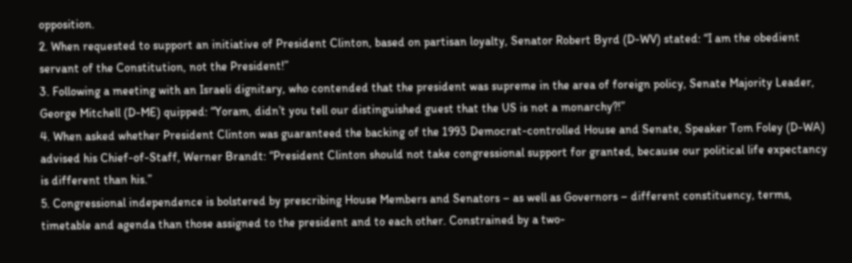opposition.
2. When requested to support an initiative of President Clinton, based on partisan loyalty, Senator Robert Byrd (D-WV) stated: “I am the obedient servant of the Constitution, not the President!”
3. Following a meeting with an Israeli dignitary, who contended that the president was supreme in the area of foreign policy, Senate Majority Leader, George Mitchell (D-ME) quipped: “Yoram, didn’t you tell our distinguished guest that the US is not a monarchy?!”
4. When asked whether President Clinton was guaranteed the backing of the 1993 Democrat-controlled House and Senate, Speaker Tom Foley (D-WA) advised his Chief-of-Staff, Werner Brandt: “President Clinton should not take congressional support for granted, because our political life expectancy is different than his.”
5. Congressional independence is bolstered by prescribing House Members and Senators – as well as Governors – different constituency, terms, timetable and agenda than those assigned to the president and to each other. Constrained by a two-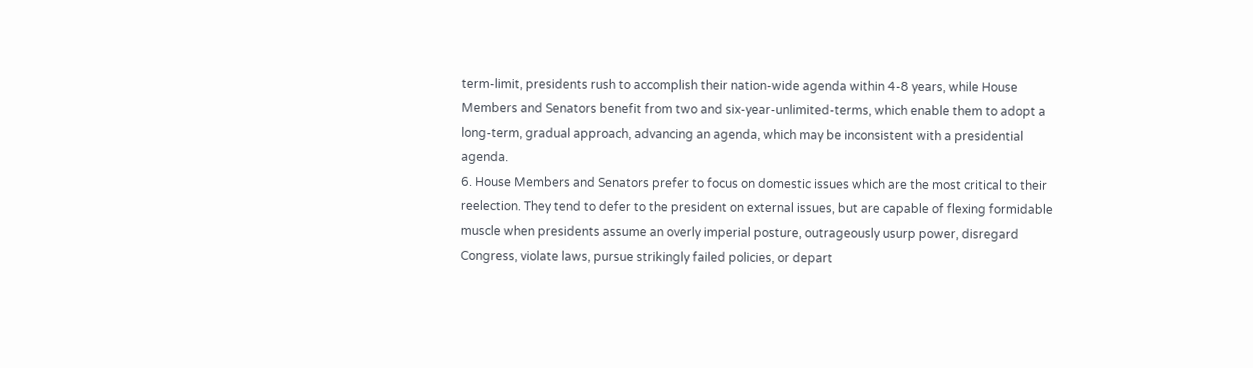term-limit, presidents rush to accomplish their nation-wide agenda within 4-8 years, while House Members and Senators benefit from two and six-year-unlimited-terms, which enable them to adopt a long-term, gradual approach, advancing an agenda, which may be inconsistent with a presidential agenda.
6. House Members and Senators prefer to focus on domestic issues which are the most critical to their reelection. They tend to defer to the president on external issues, but are capable of flexing formidable muscle when presidents assume an overly imperial posture, outrageously usurp power, disregard Congress, violate laws, pursue strikingly failed policies, or depart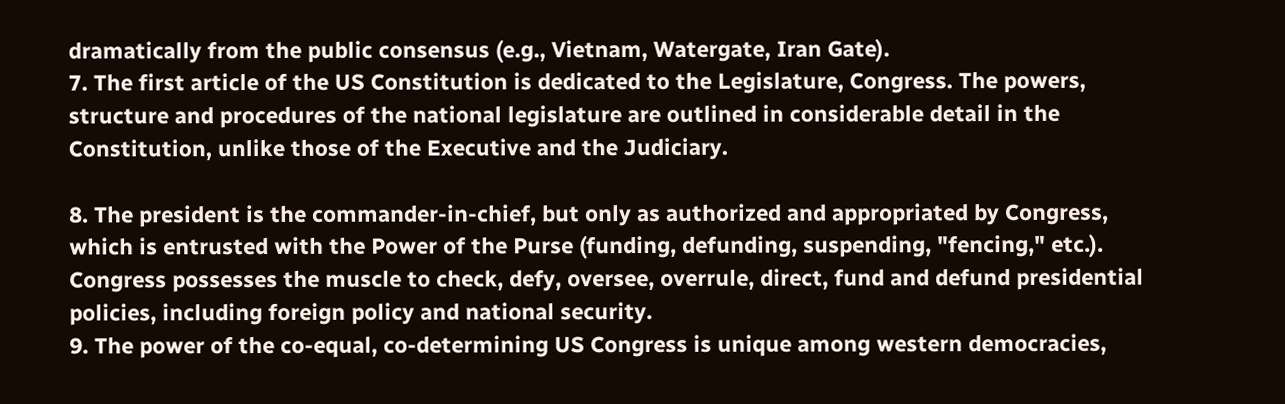dramatically from the public consensus (e.g., Vietnam, Watergate, Iran Gate).
7. The first article of the US Constitution is dedicated to the Legislature, Congress. The powers, structure and procedures of the national legislature are outlined in considerable detail in the Constitution, unlike those of the Executive and the Judiciary.

8. The president is the commander-in-chief, but only as authorized and appropriated by Congress, which is entrusted with the Power of the Purse (funding, defunding, suspending, "fencing," etc.). Congress possesses the muscle to check, defy, oversee, overrule, direct, fund and defund presidential policies, including foreign policy and national security.
9. The power of the co-equal, co-determining US Congress is unique among western democracies,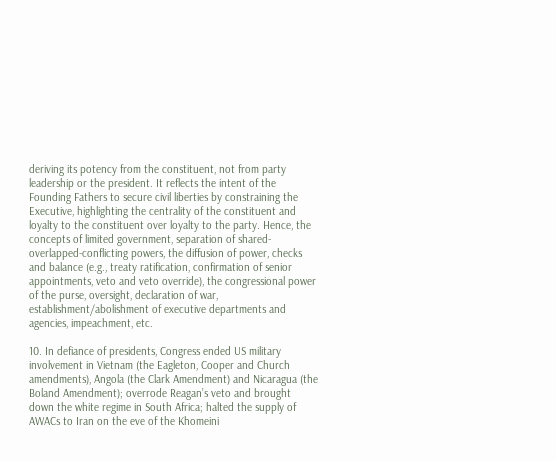deriving its potency from the constituent, not from party leadership or the president. It reflects the intent of the Founding Fathers to secure civil liberties by constraining the Executive, highlighting the centrality of the constituent and loyalty to the constituent over loyalty to the party. Hence, the concepts of limited government, separation of shared-overlapped-conflicting powers, the diffusion of power, checks and balance (e.g., treaty ratification, confirmation of senior appointments, veto and veto override), the congressional power of the purse, oversight, declaration of war, establishment/abolishment of executive departments and agencies, impeachment, etc.

10. In defiance of presidents, Congress ended US military involvement in Vietnam (the Eagleton, Cooper and Church amendments), Angola (the Clark Amendment) and Nicaragua (the Boland Amendment); overrode Reagan’s veto and brought down the white regime in South Africa; halted the supply of AWACs to Iran on the eve of the Khomeini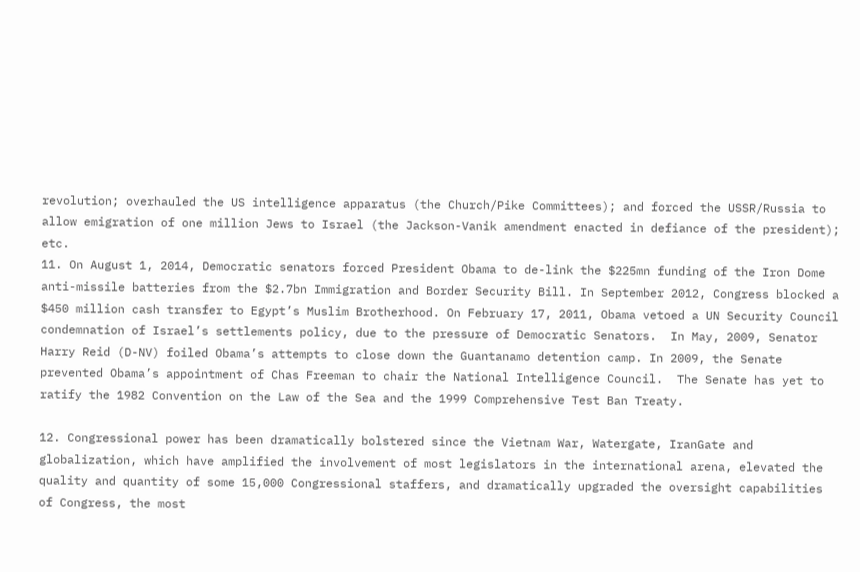revolution; overhauled the US intelligence apparatus (the Church/Pike Committees); and forced the USSR/Russia to allow emigration of one million Jews to Israel (the Jackson-Vanik amendment enacted in defiance of the president); etc.
11. On August 1, 2014, Democratic senators forced President Obama to de-link the $225mn funding of the Iron Dome anti-missile batteries from the $2.7bn Immigration and Border Security Bill. In September 2012, Congress blocked a $450 million cash transfer to Egypt’s Muslim Brotherhood. On February 17, 2011, Obama vetoed a UN Security Council condemnation of Israel’s settlements policy, due to the pressure of Democratic Senators.  In May, 2009, Senator Harry Reid (D-NV) foiled Obama’s attempts to close down the Guantanamo detention camp. In 2009, the Senate prevented Obama’s appointment of Chas Freeman to chair the National Intelligence Council.  The Senate has yet to ratify the 1982 Convention on the Law of the Sea and the 1999 Comprehensive Test Ban Treaty.

12. Congressional power has been dramatically bolstered since the Vietnam War, Watergate, IranGate and globalization, which have amplified the involvement of most legislators in the international arena, elevated the quality and quantity of some 15,000 Congressional staffers, and dramatically upgraded the oversight capabilities of Congress, the most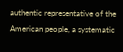authentic representative of the American people, a systematic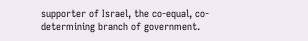supporter of Israel, the co-equal, co-determining branch of government.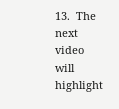13.  The next video will highlight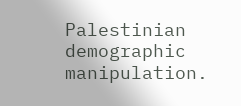Palestinian demographic manipulation.